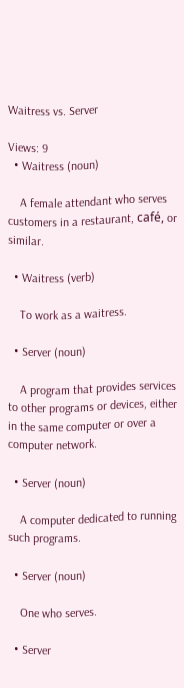Waitress vs. Server

Views: 9
  • Waitress (noun)

    A female attendant who serves customers in a restaurant, café, or similar.

  • Waitress (verb)

    To work as a waitress.

  • Server (noun)

    A program that provides services to other programs or devices, either in the same computer or over a computer network.

  • Server (noun)

    A computer dedicated to running such programs.

  • Server (noun)

    One who serves.

  • Server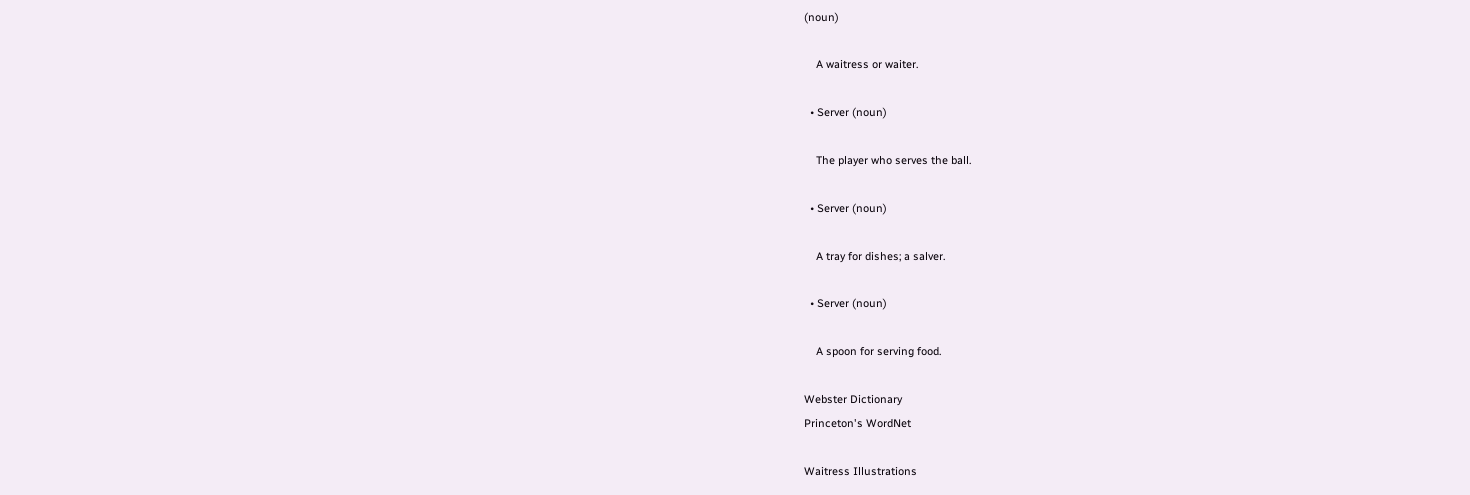(noun)

    A waitress or waiter.

  • Server (noun)

    The player who serves the ball.

  • Server (noun)

    A tray for dishes; a salver.

  • Server (noun)

    A spoon for serving food.

Webster Dictionary
Princeton's WordNet

Waitress Illustrations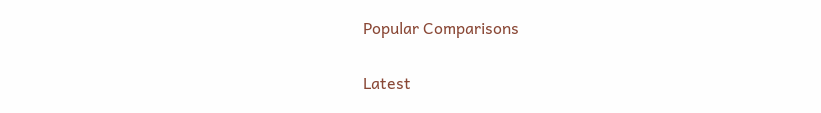Popular Comparisons

Latest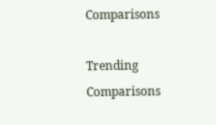Comparisons

Trending Comparisons